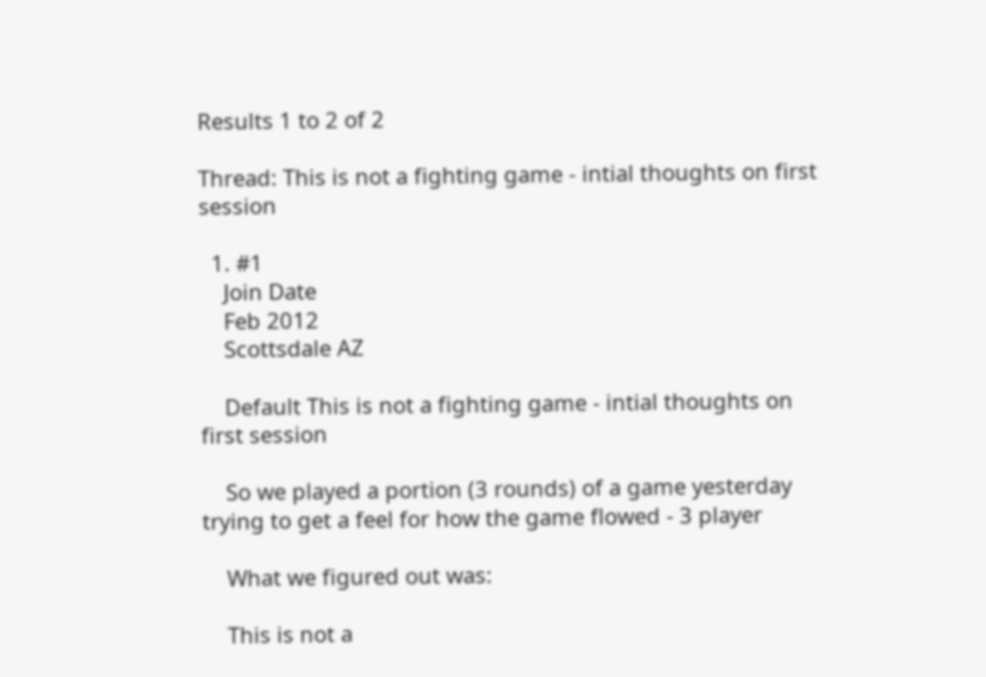Results 1 to 2 of 2

Thread: This is not a fighting game - intial thoughts on first session

  1. #1
    Join Date
    Feb 2012
    Scottsdale AZ

    Default This is not a fighting game - intial thoughts on first session

    So we played a portion (3 rounds) of a game yesterday trying to get a feel for how the game flowed - 3 player

    What we figured out was:

    This is not a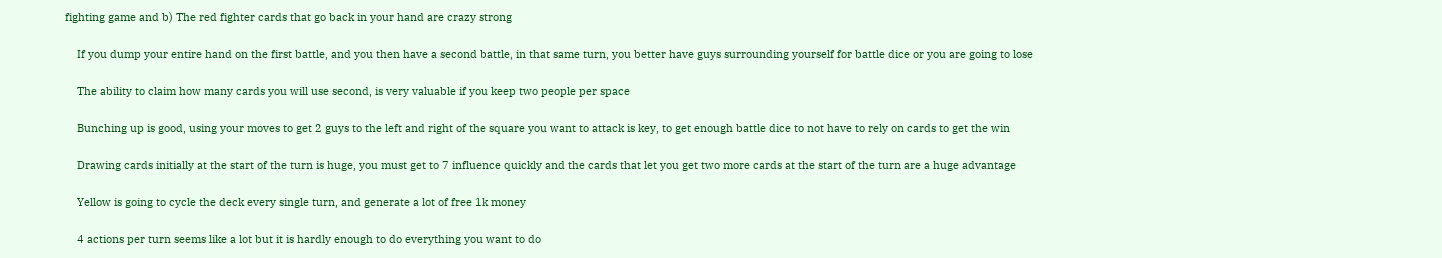fighting game and b) The red fighter cards that go back in your hand are crazy strong

    If you dump your entire hand on the first battle, and you then have a second battle, in that same turn, you better have guys surrounding yourself for battle dice or you are going to lose

    The ability to claim how many cards you will use second, is very valuable if you keep two people per space

    Bunching up is good, using your moves to get 2 guys to the left and right of the square you want to attack is key, to get enough battle dice to not have to rely on cards to get the win

    Drawing cards initially at the start of the turn is huge, you must get to 7 influence quickly and the cards that let you get two more cards at the start of the turn are a huge advantage

    Yellow is going to cycle the deck every single turn, and generate a lot of free 1k money

    4 actions per turn seems like a lot but it is hardly enough to do everything you want to do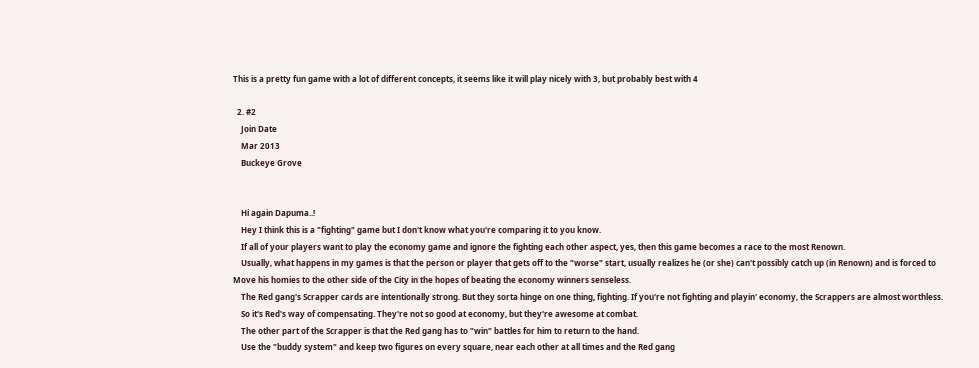This is a pretty fun game with a lot of different concepts, it seems like it will play nicely with 3, but probably best with 4

  2. #2
    Join Date
    Mar 2013
    Buckeye Grove


    Hi again Dapuma..!
    Hey I think this is a "fighting" game but I don't know what you're comparing it to you know.
    If all of your players want to play the economy game and ignore the fighting each other aspect, yes, then this game becomes a race to the most Renown.
    Usually, what happens in my games is that the person or player that gets off to the "worse" start, usually realizes he (or she) can't possibly catch up (in Renown) and is forced to Move his homies to the other side of the City in the hopes of beating the economy winners senseless.
    The Red gang's Scrapper cards are intentionally strong. But they sorta hinge on one thing, fighting. If you're not fighting and playin' economy, the Scrappers are almost worthless.
    So it's Red's way of compensating. They're not so good at economy, but they're awesome at combat.
    The other part of the Scrapper is that the Red gang has to "win" battles for him to return to the hand.
    Use the "buddy system" and keep two figures on every square, near each other at all times and the Red gang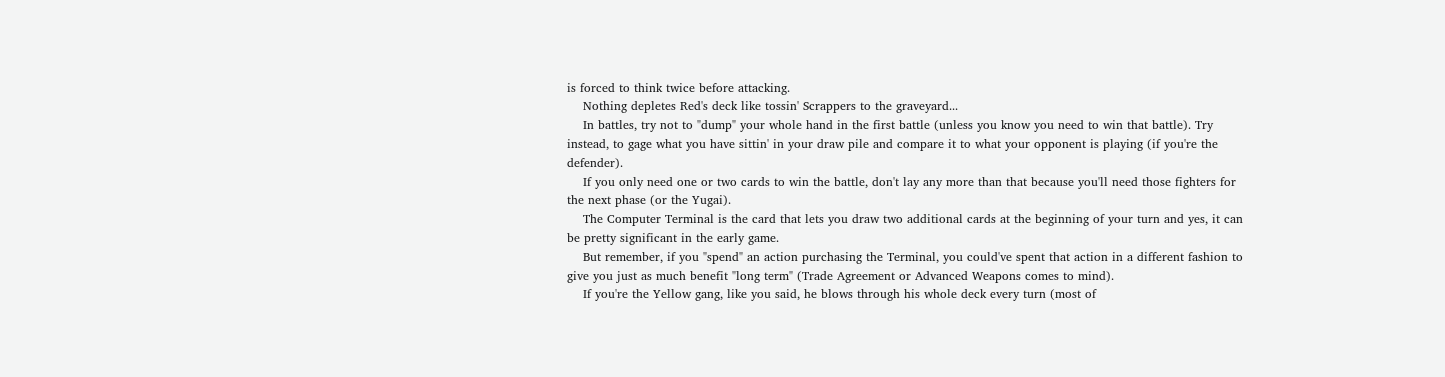is forced to think twice before attacking.
    Nothing depletes Red's deck like tossin' Scrappers to the graveyard...
    In battles, try not to "dump" your whole hand in the first battle (unless you know you need to win that battle). Try instead, to gage what you have sittin' in your draw pile and compare it to what your opponent is playing (if you're the defender).
    If you only need one or two cards to win the battle, don't lay any more than that because you'll need those fighters for the next phase (or the Yugai).
    The Computer Terminal is the card that lets you draw two additional cards at the beginning of your turn and yes, it can be pretty significant in the early game.
    But remember, if you "spend" an action purchasing the Terminal, you could've spent that action in a different fashion to give you just as much benefit "long term" (Trade Agreement or Advanced Weapons comes to mind).
    If you're the Yellow gang, like you said, he blows through his whole deck every turn (most of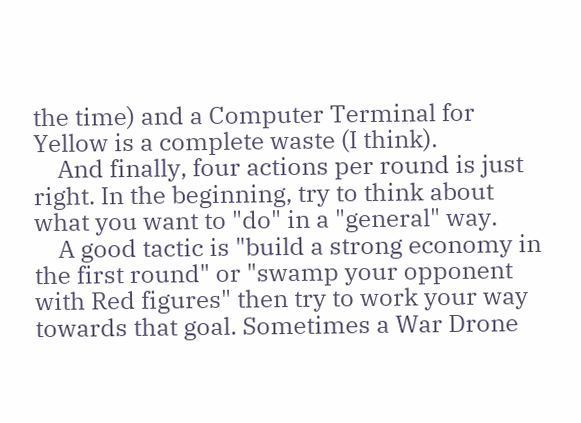the time) and a Computer Terminal for Yellow is a complete waste (I think).
    And finally, four actions per round is just right. In the beginning, try to think about what you want to "do" in a "general" way.
    A good tactic is "build a strong economy in the first round" or "swamp your opponent with Red figures" then try to work your way towards that goal. Sometimes a War Drone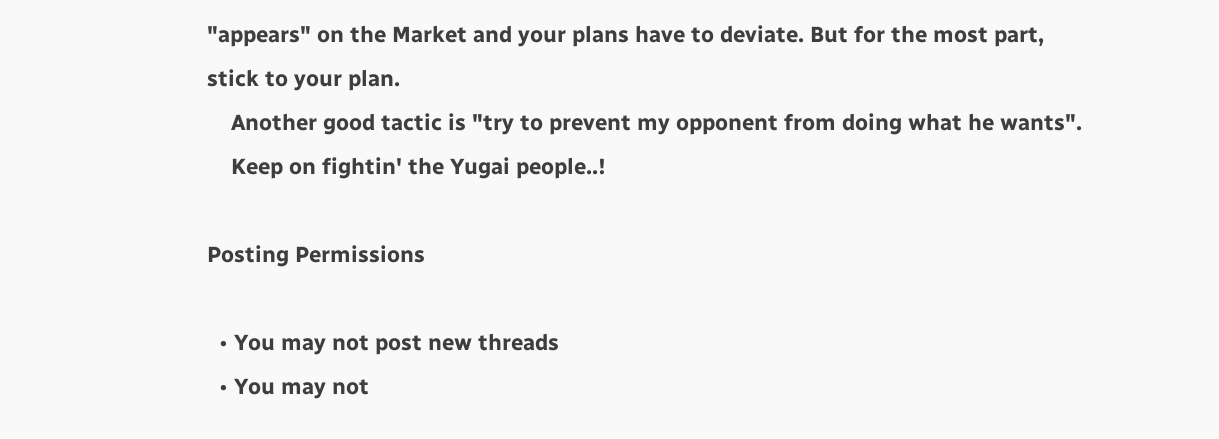"appears" on the Market and your plans have to deviate. But for the most part, stick to your plan.
    Another good tactic is "try to prevent my opponent from doing what he wants".
    Keep on fightin' the Yugai people..!

Posting Permissions

  • You may not post new threads
  • You may not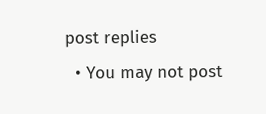post replies
  • You may not post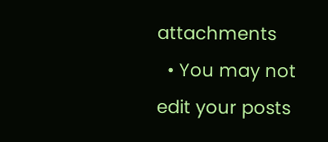attachments
  • You may not edit your posts